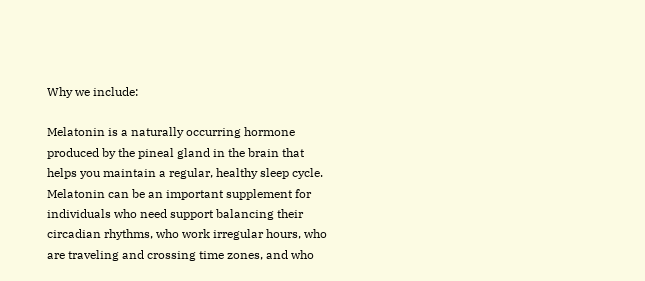Why we include:

Melatonin is a naturally occurring hormone produced by the pineal gland in the brain that helps you maintain a regular, healthy sleep cycle. Melatonin can be an important supplement for individuals who need support balancing their circadian rhythms, who work irregular hours, who are traveling and crossing time zones, and who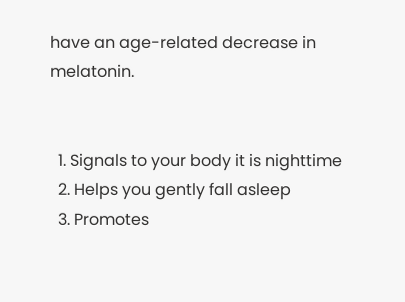have an age-related decrease in melatonin.


  1. Signals to your body it is nighttime
  2. Helps you gently fall asleep
  3. Promotes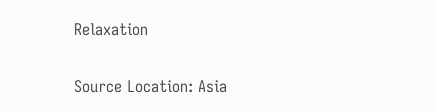Relaxation

Source Location: Asia